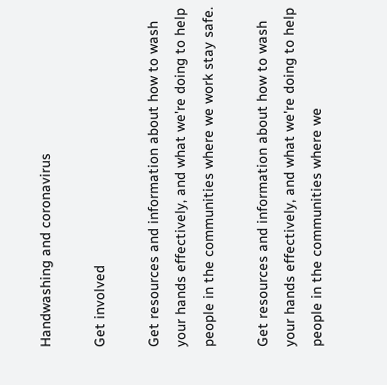Handwashing and coronavirus

Get involved

Get resources and information about how to wash your hands effectively, and what we're doing to help people in the communities where we work stay safe.

Get resources and information about how to wash your hands effectively, and what we're doing to help people in the communities where we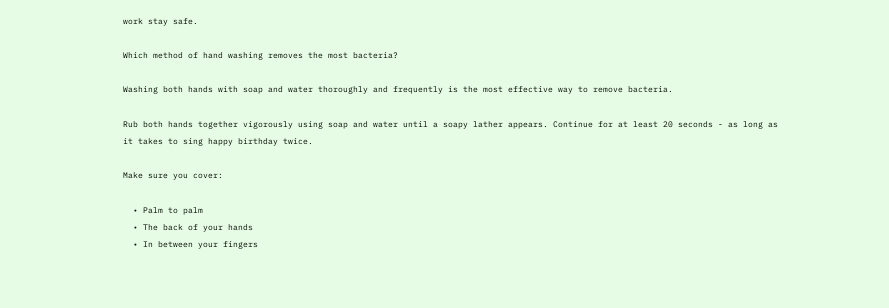work stay safe.

Which method of hand washing removes the most bacteria?

Washing both hands with soap and water thoroughly and frequently is the most effective way to remove bacteria.

Rub both hands together vigorously using soap and water until a soapy lather appears. Continue for at least 20 seconds - as long as it takes to sing happy birthday twice.

Make sure you cover:

  • Palm to palm
  • The back of your hands
  • In between your fingers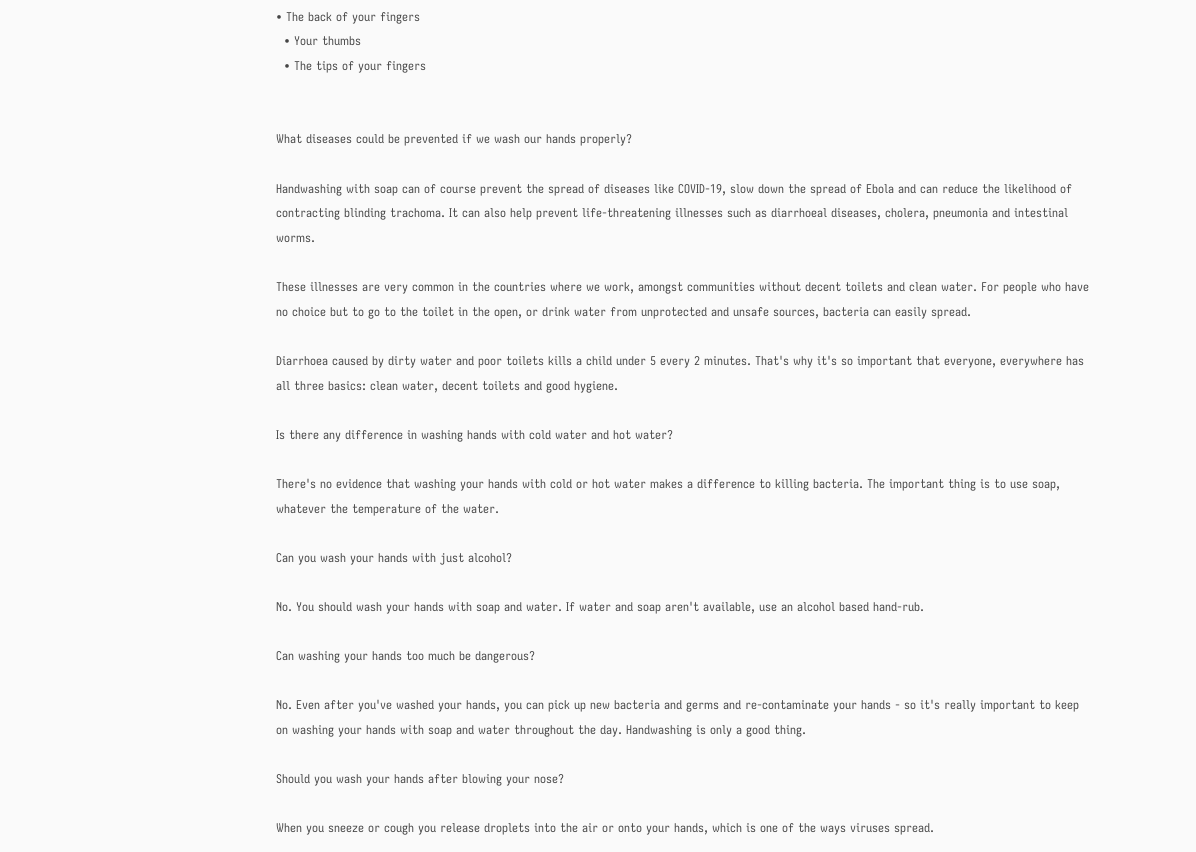• The back of your fingers
  • Your thumbs
  • The tips of your fingers


What diseases could be prevented if we wash our hands properly?

Handwashing with soap can of course prevent the spread of diseases like COVID-19, slow down the spread of Ebola and can reduce the likelihood of contracting blinding trachoma. It can also help prevent life-threatening illnesses such as diarrhoeal diseases, cholera, pneumonia and intestinal worms.

These illnesses are very common in the countries where we work, amongst communities without decent toilets and clean water. For people who have no choice but to go to the toilet in the open, or drink water from unprotected and unsafe sources, bacteria can easily spread.

Diarrhoea caused by dirty water and poor toilets kills a child under 5 every 2 minutes. That's why it's so important that everyone, everywhere has all three basics: clean water, decent toilets and good hygiene.

Is there any difference in washing hands with cold water and hot water?

There's no evidence that washing your hands with cold or hot water makes a difference to killing bacteria. The important thing is to use soap, whatever the temperature of the water.

Can you wash your hands with just alcohol?

No. You should wash your hands with soap and water. If water and soap aren't available, use an alcohol based hand-rub.

Can washing your hands too much be dangerous?

No. Even after you've washed your hands, you can pick up new bacteria and germs and re-contaminate your hands - so it's really important to keep on washing your hands with soap and water throughout the day. Handwashing is only a good thing.

Should you wash your hands after blowing your nose?

When you sneeze or cough you release droplets into the air or onto your hands, which is one of the ways viruses spread.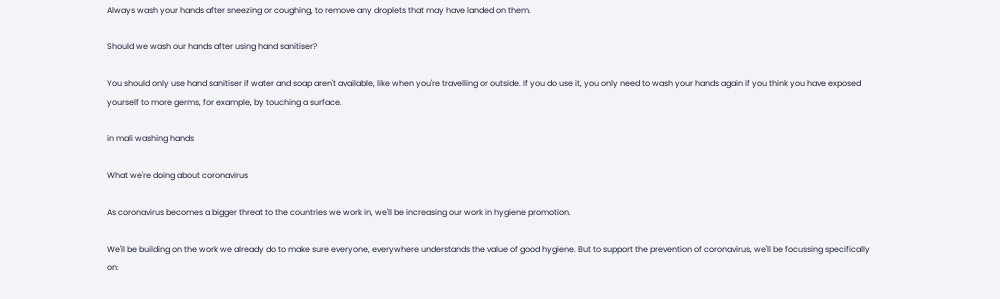Always wash your hands after sneezing or coughing, to remove any droplets that may have landed on them.

Should we wash our hands after using hand sanitiser?

You should only use hand sanitiser if water and soap aren't available, like when you're travelling or outside. If you do use it, you only need to wash your hands again if you think you have exposed yourself to more germs, for example, by touching a surface.

in mali washing hands

What we're doing about coronavirus

As coronavirus becomes a bigger threat to the countries we work in, we'll be increasing our work in hygiene promotion.

We'll be building on the work we already do to make sure everyone, everywhere understands the value of good hygiene. But to support the prevention of coronavirus, we'll be focussing specifically on: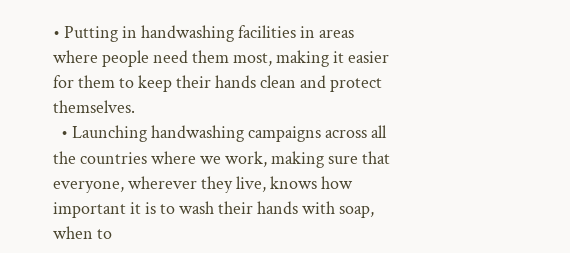• Putting in handwashing facilities in areas where people need them most, making it easier for them to keep their hands clean and protect themselves.
  • Launching handwashing campaigns across all the countries where we work, making sure that everyone, wherever they live, knows how important it is to wash their hands with soap, when to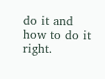do it and how to do it right.